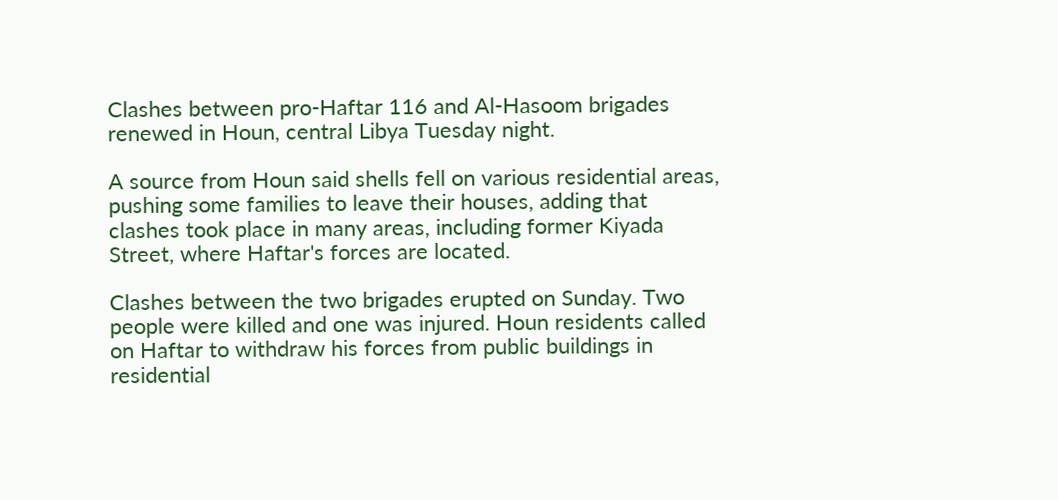Clashes between pro-Haftar 116 and Al-Hasoom brigades renewed in Houn, central Libya Tuesday night.

A source from Houn said shells fell on various residential areas, pushing some families to leave their houses, adding that clashes took place in many areas, including former Kiyada Street, where Haftar's forces are located.

Clashes between the two brigades erupted on Sunday. Two people were killed and one was injured. Houn residents called on Haftar to withdraw his forces from public buildings in residential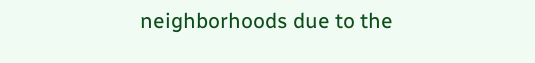neighborhoods due to the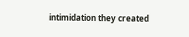intimidation they created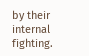by their internal fighting.